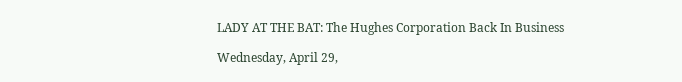LADY AT THE BAT: The Hughes Corporation Back In Business

Wednesday, April 29,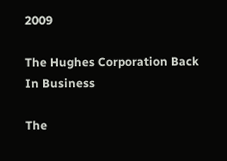2009

The Hughes Corporation Back In Business

The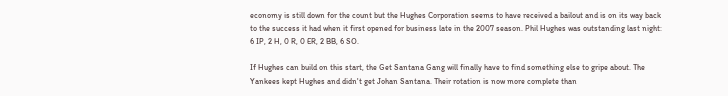economy is still down for the count but the Hughes Corporation seems to have received a bailout and is on its way back to the success it had when it first opened for business late in the 2007 season. Phil Hughes was outstanding last night: 6 IP, 2 H, 0 R, 0 ER, 2 BB, 6 SO.

If Hughes can build on this start, the Get Santana Gang will finally have to find something else to gripe about. The Yankees kept Hughes and didn't get Johan Santana. Their rotation is now more complete than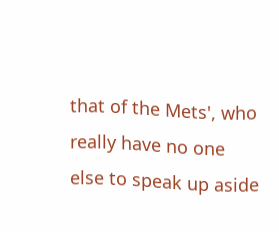that of the Mets', who really have no one else to speak up aside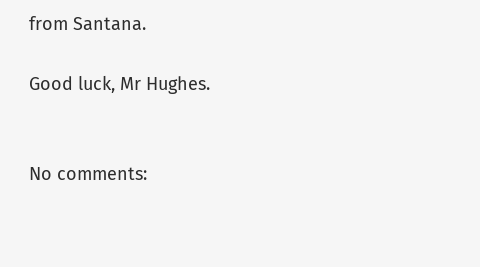from Santana.

Good luck, Mr Hughes.


No comments: